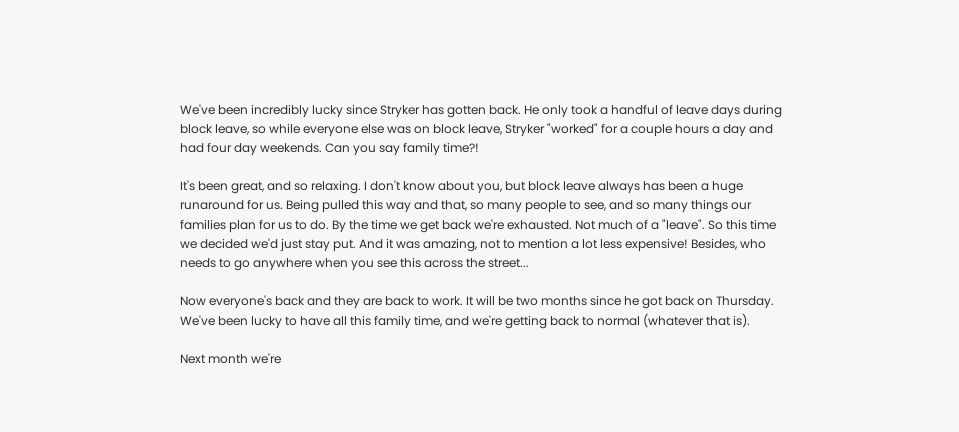We've been incredibly lucky since Stryker has gotten back. He only took a handful of leave days during block leave, so while everyone else was on block leave, Stryker "worked" for a couple hours a day and had four day weekends. Can you say family time?!

It's been great, and so relaxing. I don't know about you, but block leave always has been a huge runaround for us. Being pulled this way and that, so many people to see, and so many things our families plan for us to do. By the time we get back we're exhausted. Not much of a "leave". So this time we decided we'd just stay put. And it was amazing, not to mention a lot less expensive! Besides, who needs to go anywhere when you see this across the street...

Now everyone's back and they are back to work. It will be two months since he got back on Thursday. We've been lucky to have all this family time, and we're getting back to normal (whatever that is).

Next month we're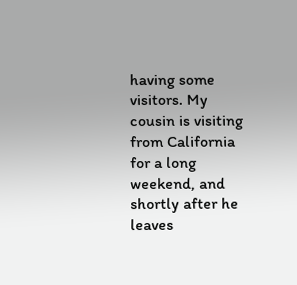having some visitors. My cousin is visiting from California for a long weekend, and shortly after he leaves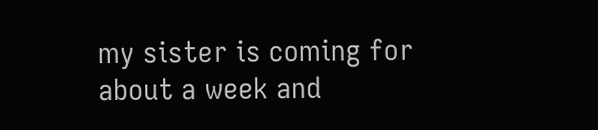my sister is coming for about a week and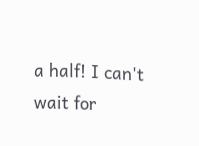a half! I can't wait for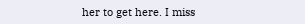her to get here. I miss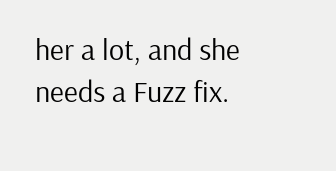her a lot, and she needs a Fuzz fix.